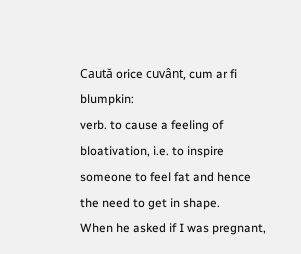Caută orice cuvânt, cum ar fi blumpkin:
verb. to cause a feeling of bloativation, i.e. to inspire someone to feel fat and hence the need to get in shape.
When he asked if I was pregnant,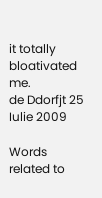it totally bloativated me.
de Ddorfjt 25 Iulie 2009

Words related to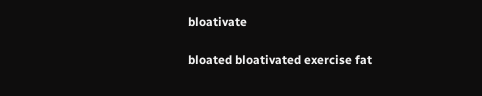bloativate

bloated bloativated exercise fat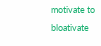motivate to bloativate